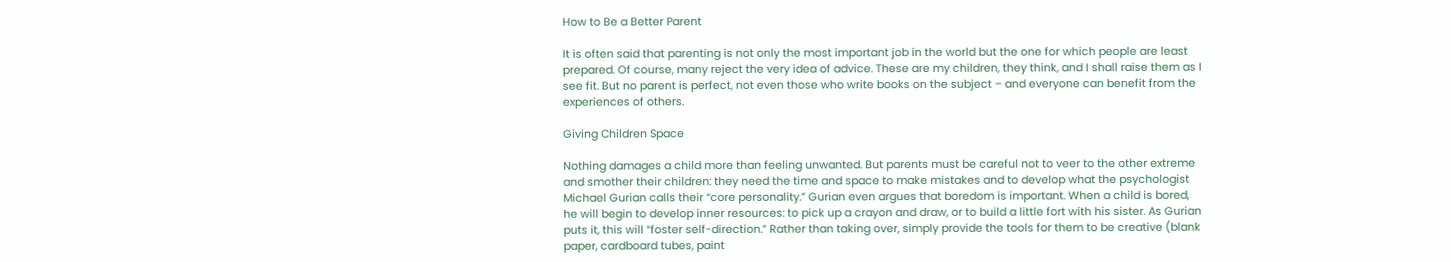How to Be a Better Parent

It is often said that parenting is not only the most important job in the world but the one for which people are least prepared. Of course, many reject the very idea of advice. These are my children, they think, and I shall raise them as I see fit. But no parent is perfect, not even those who write books on the subject – and everyone can benefit from the experiences of others.

Giving Children Space

Nothing damages a child more than feeling unwanted. But parents must be careful not to veer to the other extreme and smother their children: they need the time and space to make mistakes and to develop what the psychologist Michael Gurian calls their “core personality.” Gurian even argues that boredom is important. When a child is bored, he will begin to develop inner resources: to pick up a crayon and draw, or to build a little fort with his sister. As Gurian puts it, this will “foster self-direction.” Rather than taking over, simply provide the tools for them to be creative (blank paper, cardboard tubes, paint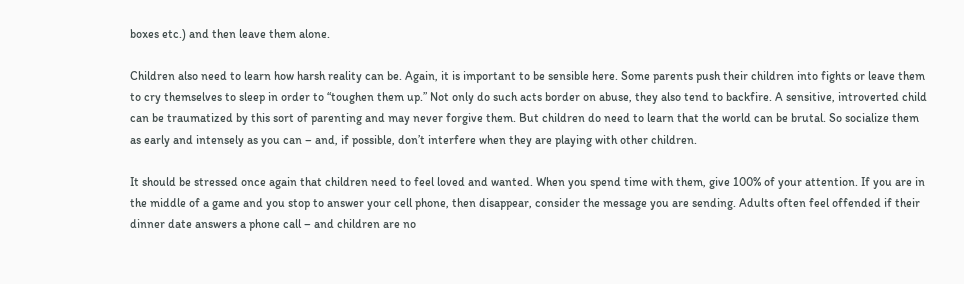boxes etc.) and then leave them alone.

Children also need to learn how harsh reality can be. Again, it is important to be sensible here. Some parents push their children into fights or leave them to cry themselves to sleep in order to “toughen them up.” Not only do such acts border on abuse, they also tend to backfire. A sensitive, introverted child can be traumatized by this sort of parenting and may never forgive them. But children do need to learn that the world can be brutal. So socialize them as early and intensely as you can – and, if possible, don’t interfere when they are playing with other children.

It should be stressed once again that children need to feel loved and wanted. When you spend time with them, give 100% of your attention. If you are in the middle of a game and you stop to answer your cell phone, then disappear, consider the message you are sending. Adults often feel offended if their dinner date answers a phone call – and children are no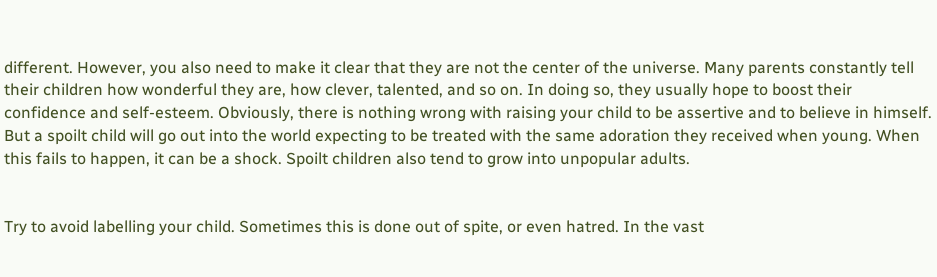different. However, you also need to make it clear that they are not the center of the universe. Many parents constantly tell their children how wonderful they are, how clever, talented, and so on. In doing so, they usually hope to boost their confidence and self-esteem. Obviously, there is nothing wrong with raising your child to be assertive and to believe in himself. But a spoilt child will go out into the world expecting to be treated with the same adoration they received when young. When this fails to happen, it can be a shock. Spoilt children also tend to grow into unpopular adults.


Try to avoid labelling your child. Sometimes this is done out of spite, or even hatred. In the vast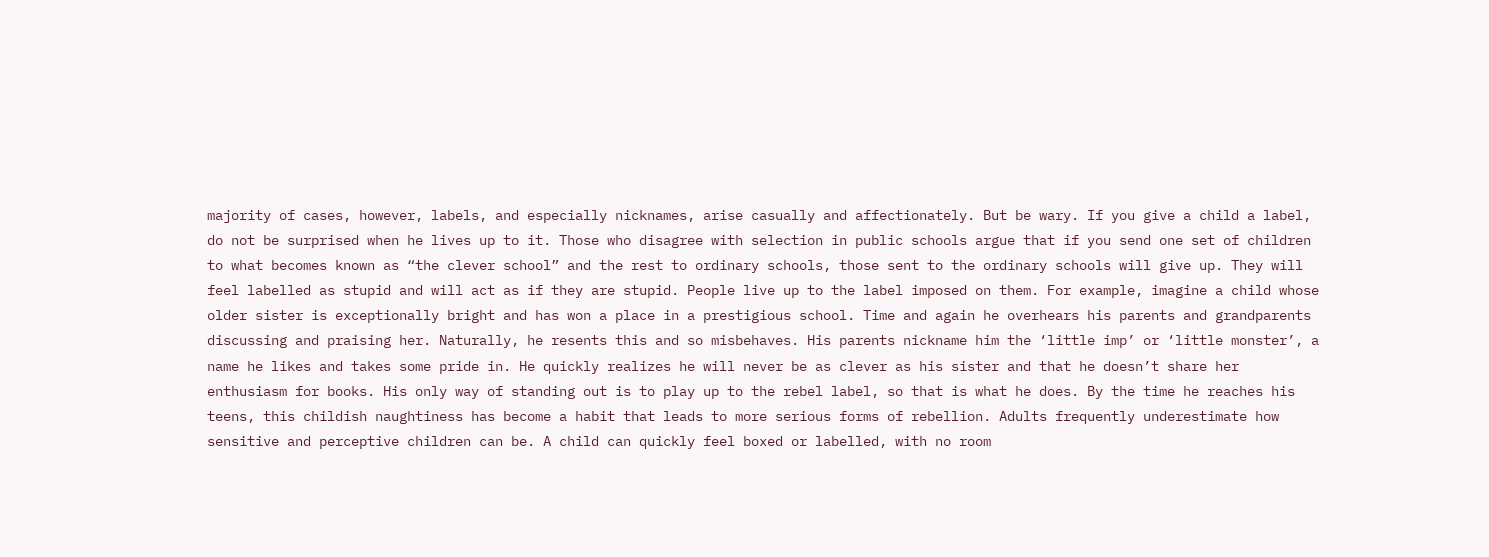majority of cases, however, labels, and especially nicknames, arise casually and affectionately. But be wary. If you give a child a label, do not be surprised when he lives up to it. Those who disagree with selection in public schools argue that if you send one set of children to what becomes known as “the clever school” and the rest to ordinary schools, those sent to the ordinary schools will give up. They will feel labelled as stupid and will act as if they are stupid. People live up to the label imposed on them. For example, imagine a child whose older sister is exceptionally bright and has won a place in a prestigious school. Time and again he overhears his parents and grandparents discussing and praising her. Naturally, he resents this and so misbehaves. His parents nickname him the ‘little imp’ or ‘little monster’, a name he likes and takes some pride in. He quickly realizes he will never be as clever as his sister and that he doesn’t share her enthusiasm for books. His only way of standing out is to play up to the rebel label, so that is what he does. By the time he reaches his teens, this childish naughtiness has become a habit that leads to more serious forms of rebellion. Adults frequently underestimate how sensitive and perceptive children can be. A child can quickly feel boxed or labelled, with no room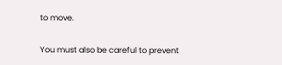to move.

You must also be careful to prevent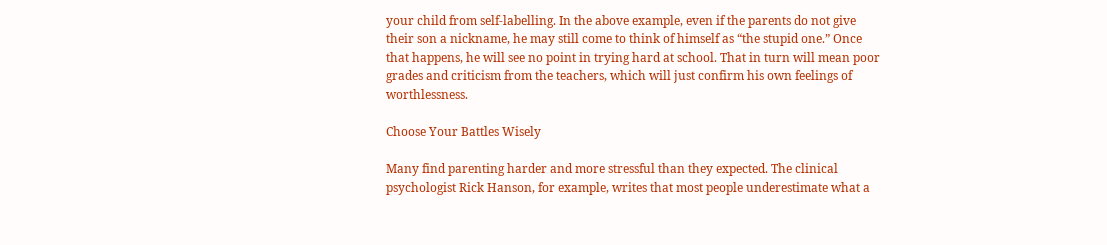your child from self-labelling. In the above example, even if the parents do not give their son a nickname, he may still come to think of himself as “the stupid one.” Once that happens, he will see no point in trying hard at school. That in turn will mean poor grades and criticism from the teachers, which will just confirm his own feelings of worthlessness.

Choose Your Battles Wisely

Many find parenting harder and more stressful than they expected. The clinical psychologist Rick Hanson, for example, writes that most people underestimate what a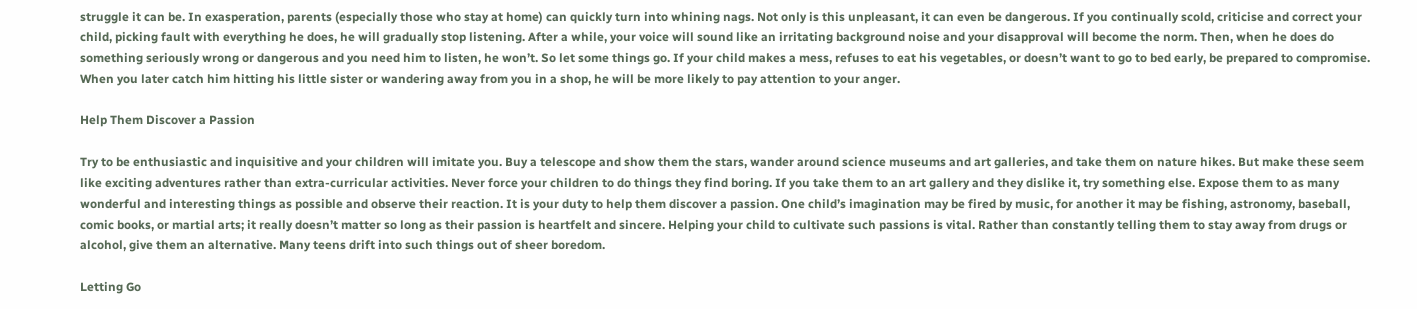struggle it can be. In exasperation, parents (especially those who stay at home) can quickly turn into whining nags. Not only is this unpleasant, it can even be dangerous. If you continually scold, criticise and correct your child, picking fault with everything he does, he will gradually stop listening. After a while, your voice will sound like an irritating background noise and your disapproval will become the norm. Then, when he does do something seriously wrong or dangerous and you need him to listen, he won’t. So let some things go. If your child makes a mess, refuses to eat his vegetables, or doesn’t want to go to bed early, be prepared to compromise. When you later catch him hitting his little sister or wandering away from you in a shop, he will be more likely to pay attention to your anger.

Help Them Discover a Passion

Try to be enthusiastic and inquisitive and your children will imitate you. Buy a telescope and show them the stars, wander around science museums and art galleries, and take them on nature hikes. But make these seem like exciting adventures rather than extra-curricular activities. Never force your children to do things they find boring. If you take them to an art gallery and they dislike it, try something else. Expose them to as many wonderful and interesting things as possible and observe their reaction. It is your duty to help them discover a passion. One child’s imagination may be fired by music, for another it may be fishing, astronomy, baseball, comic books, or martial arts; it really doesn’t matter so long as their passion is heartfelt and sincere. Helping your child to cultivate such passions is vital. Rather than constantly telling them to stay away from drugs or alcohol, give them an alternative. Many teens drift into such things out of sheer boredom.

Letting Go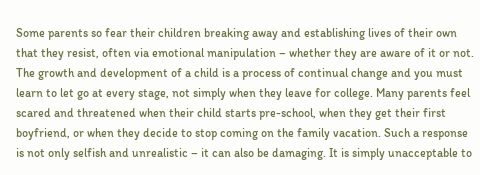Some parents so fear their children breaking away and establishing lives of their own that they resist, often via emotional manipulation – whether they are aware of it or not. The growth and development of a child is a process of continual change and you must learn to let go at every stage, not simply when they leave for college. Many parents feel scared and threatened when their child starts pre-school, when they get their first boyfriend, or when they decide to stop coming on the family vacation. Such a response is not only selfish and unrealistic – it can also be damaging. It is simply unacceptable to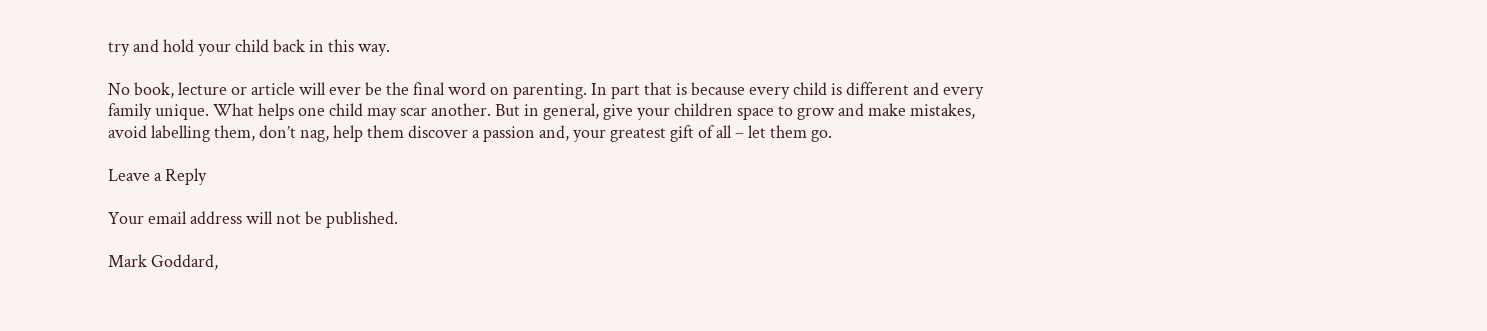try and hold your child back in this way.

No book, lecture or article will ever be the final word on parenting. In part that is because every child is different and every family unique. What helps one child may scar another. But in general, give your children space to grow and make mistakes, avoid labelling them, don’t nag, help them discover a passion and, your greatest gift of all – let them go.

Leave a Reply

Your email address will not be published.

Mark Goddard,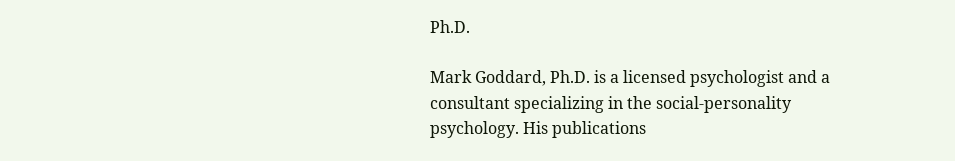Ph.D.

Mark Goddard, Ph.D. is a licensed psychologist and a consultant specializing in the social-personality psychology. His publications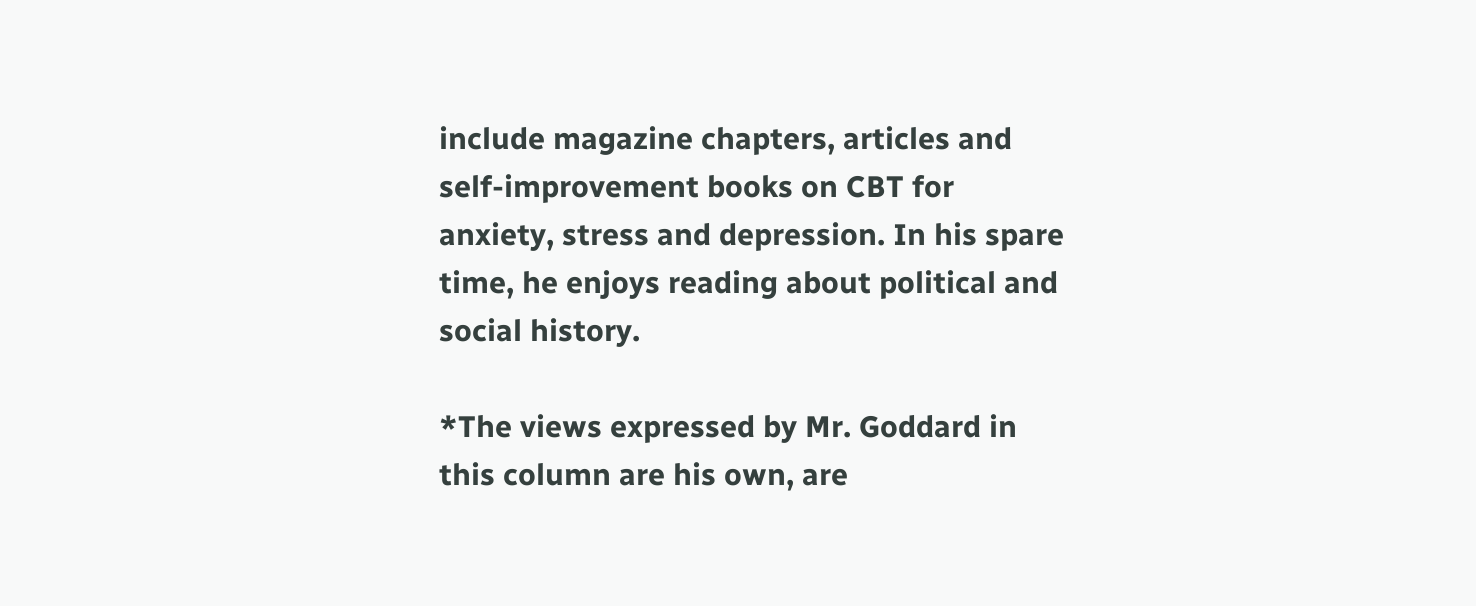include magazine chapters, articles and self-improvement books on CBT for anxiety, stress and depression. In his spare time, he enjoys reading about political and social history.

*The views expressed by Mr. Goddard in this column are his own, are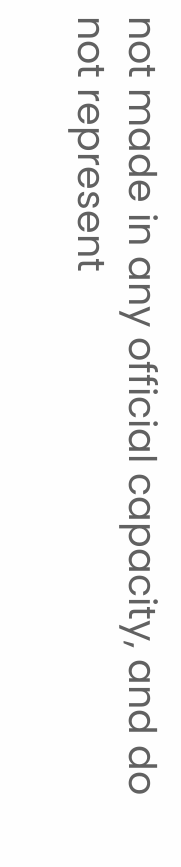not made in any official capacity, and do not represent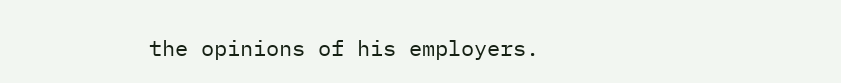the opinions of his employers.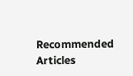Recommended Articles